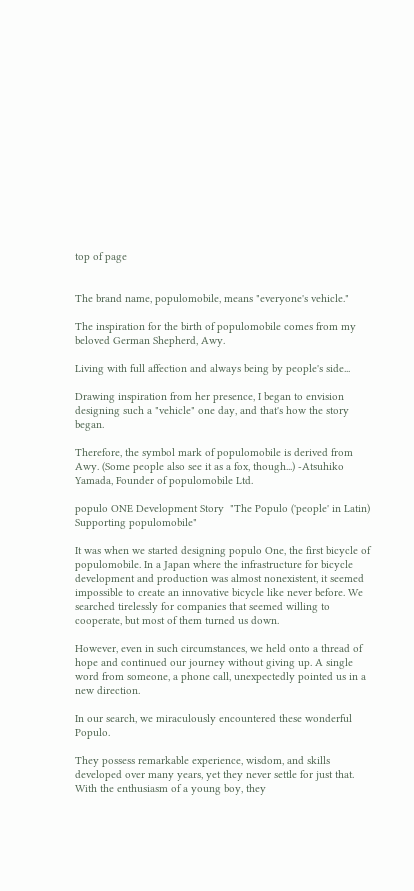top of page


The brand name, populomobile, means "everyone's vehicle."

The inspiration for the birth of populomobile comes from my beloved German Shepherd, Awy.

Living with full affection and always being by people's side...

Drawing inspiration from her presence, I began to envision designing such a "vehicle" one day, and that's how the story began.

Therefore, the symbol mark of populomobile is derived from Awy. (Some people also see it as a fox, though...) -Atsuhiko Yamada, Founder of populomobile Ltd.

populo ONE Development Story  "The Populo ('people' in Latin) Supporting populomobile"

It was when we started designing populo One, the first bicycle of populomobile. In a Japan where the infrastructure for bicycle development and production was almost nonexistent, it seemed impossible to create an innovative bicycle like never before. We searched tirelessly for companies that seemed willing to cooperate, but most of them turned us down.

However, even in such circumstances, we held onto a thread of hope and continued our journey without giving up. A single word from someone, a phone call, unexpectedly pointed us in a new direction.

In our search, we miraculously encountered these wonderful Populo.

They possess remarkable experience, wisdom, and skills developed over many years, yet they never settle for just that. With the enthusiasm of a young boy, they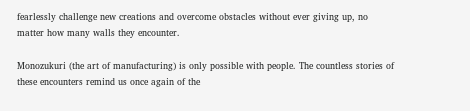fearlessly challenge new creations and overcome obstacles without ever giving up, no matter how many walls they encounter.

Monozukuri (the art of manufacturing) is only possible with people. The countless stories of these encounters remind us once again of the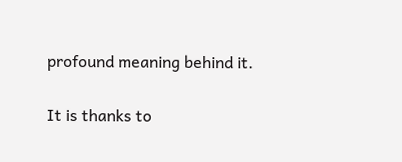profound meaning behind it.

It is thanks to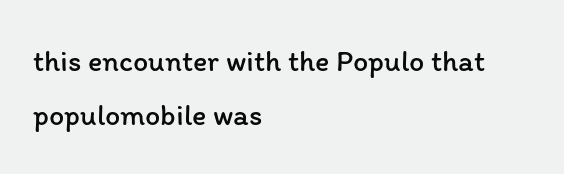this encounter with the Populo that populomobile was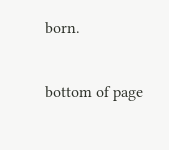born.

bottom of page